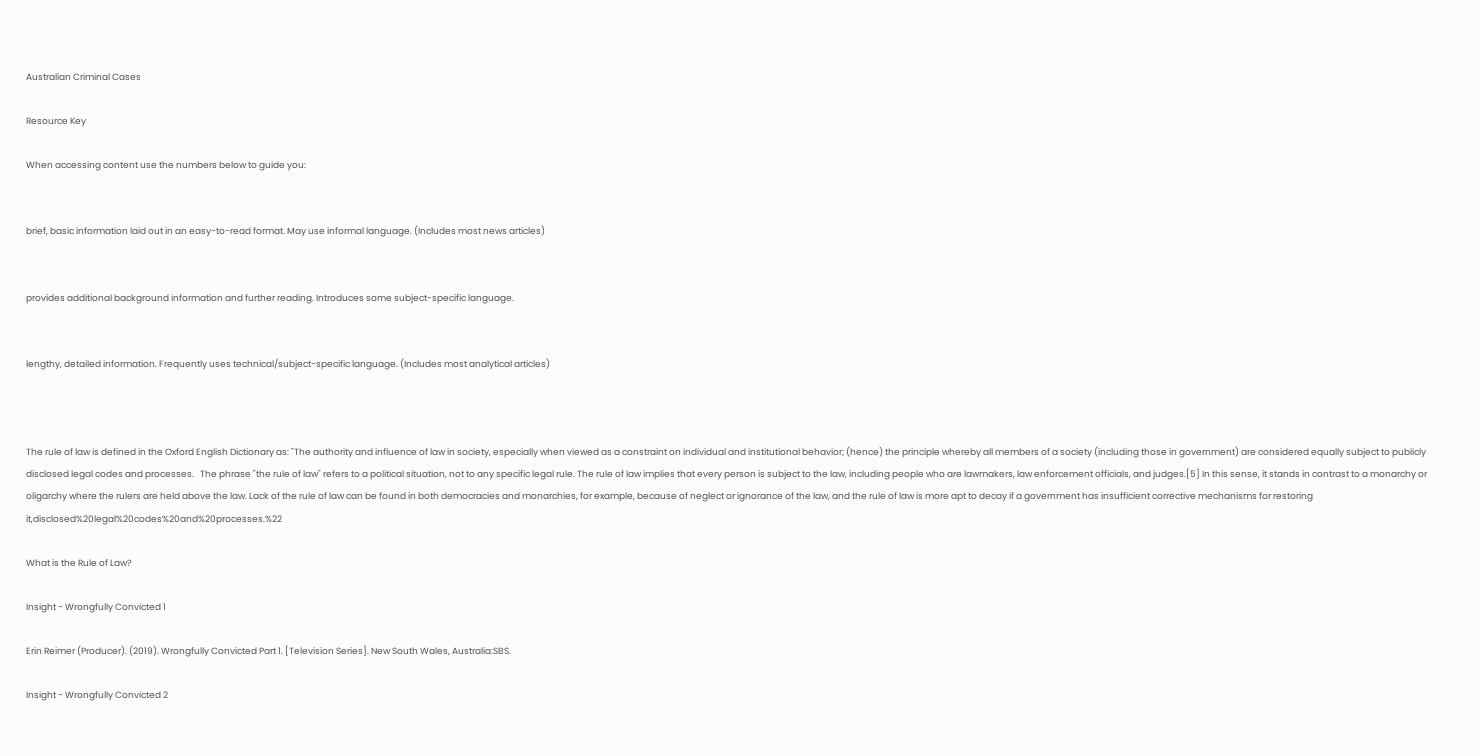Australian Criminal Cases

Resource Key

When accessing content use the numbers below to guide you:


brief, basic information laid out in an easy-to-read format. May use informal language. (Includes most news articles)


provides additional background information and further reading. Introduces some subject-specific language.


lengthy, detailed information. Frequently uses technical/subject-specific language. (Includes most analytical articles)



The rule of law is defined in the Oxford English Dictionary as: "The authority and influence of law in society, especially when viewed as a constraint on individual and institutional behavior; (hence) the principle whereby all members of a society (including those in government) are considered equally subject to publicly disclosed legal codes and processes.   The phrase "the rule of law" refers to a political situation, not to any specific legal rule. The rule of law implies that every person is subject to the law, including people who are lawmakers, law enforcement officials, and judges.[5] In this sense, it stands in contrast to a monarchy or oligarchy where the rulers are held above the law. Lack of the rule of law can be found in both democracies and monarchies, for example, because of neglect or ignorance of the law, and the rule of law is more apt to decay if a government has insufficient corrective mechanisms for restoring it,disclosed%20legal%20codes%20and%20processes.%22

What is the Rule of Law?

Insight - Wrongfully Convicted 1

Erin Reimer (Producer). (2019). Wrongfully Convicted Part 1. [Television Series]. New South Wales, Australia:SBS.

Insight - Wrongfully Convicted 2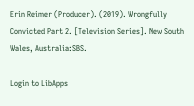Erin Reimer (Producer). (2019). Wrongfully Convicted Part 2. [Television Series]. New South Wales, Australia:SBS.

Login to LibApps